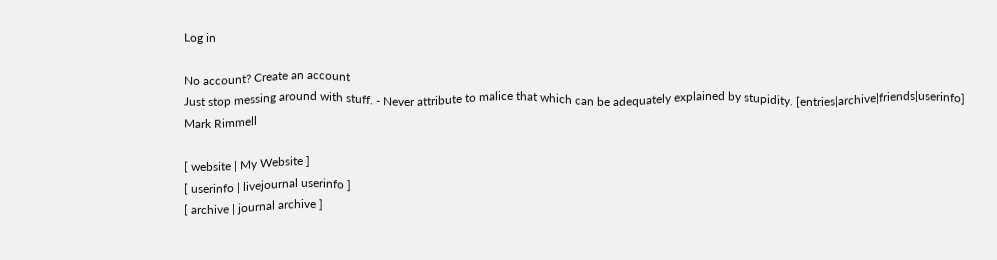Log in

No account? Create an account
Just stop messing around with stuff. - Never attribute to malice that which can be adequately explained by stupidity. [entries|archive|friends|userinfo]
Mark Rimmell

[ website | My Website ]
[ userinfo | livejournal userinfo ]
[ archive | journal archive ]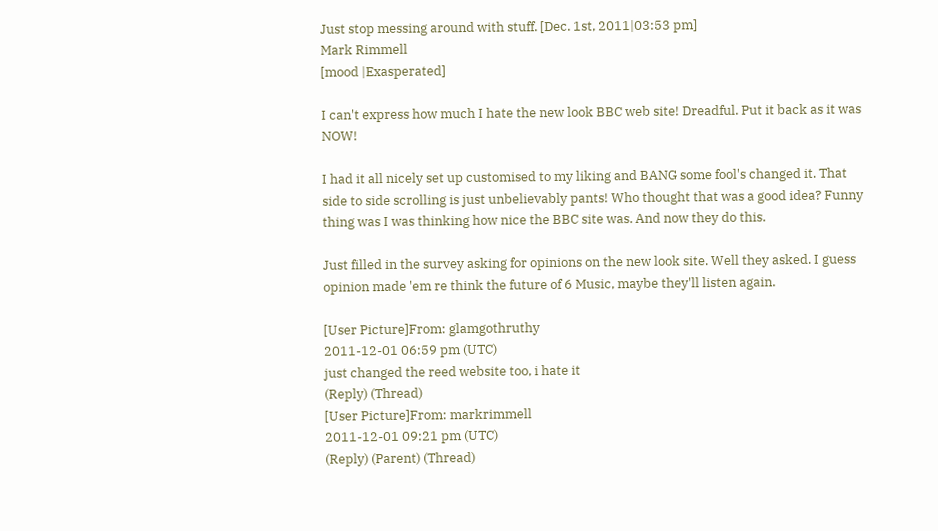Just stop messing around with stuff. [Dec. 1st, 2011|03:53 pm]
Mark Rimmell
[mood |Exasperated]

I can't express how much I hate the new look BBC web site! Dreadful. Put it back as it was NOW!

I had it all nicely set up customised to my liking and BANG some fool's changed it. That side to side scrolling is just unbelievably pants! Who thought that was a good idea? Funny thing was I was thinking how nice the BBC site was. And now they do this.

Just filled in the survey asking for opinions on the new look site. Well they asked. I guess opinion made 'em re think the future of 6 Music, maybe they'll listen again.

[User Picture]From: glamgothruthy
2011-12-01 06:59 pm (UTC)
just changed the reed website too, i hate it
(Reply) (Thread)
[User Picture]From: markrimmell
2011-12-01 09:21 pm (UTC)
(Reply) (Parent) (Thread)